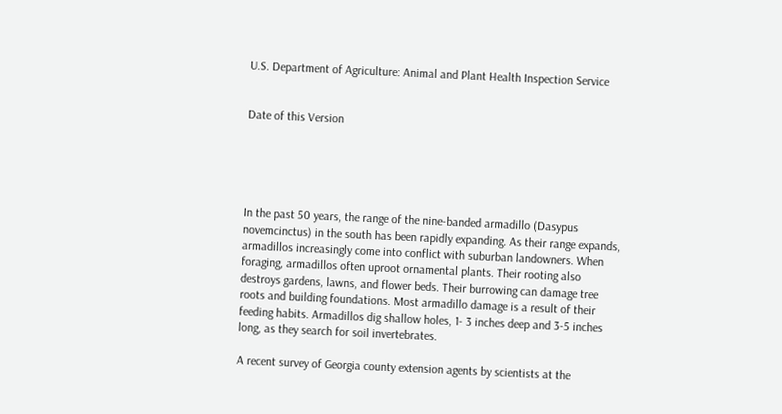U.S. Department of Agriculture: Animal and Plant Health Inspection Service


Date of this Version





In the past 50 years, the range of the nine-banded armadillo (Dasypus novemcinctus) in the south has been rapidly expanding. As their range expands, armadillos increasingly come into conflict with suburban landowners. When foraging, armadillos often uproot ornamental plants. Their rooting also destroys gardens, lawns, and flower beds. Their burrowing can damage tree roots and building foundations. Most armadillo damage is a result of their feeding habits. Armadillos dig shallow holes, 1- 3 inches deep and 3-5 inches long, as they search for soil invertebrates.

A recent survey of Georgia county extension agents by scientists at the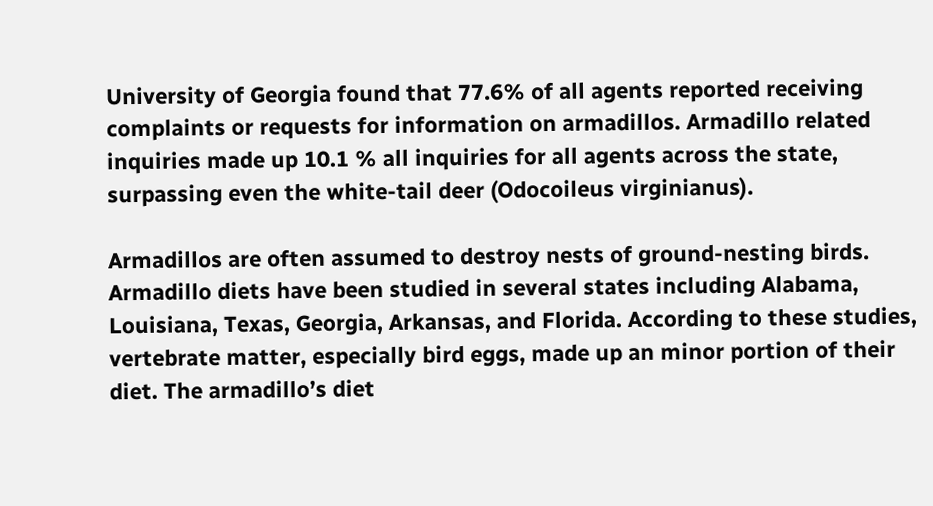University of Georgia found that 77.6% of all agents reported receiving complaints or requests for information on armadillos. Armadillo related inquiries made up 10.1 % all inquiries for all agents across the state, surpassing even the white-tail deer (Odocoileus virginianus).

Armadillos are often assumed to destroy nests of ground-nesting birds. Armadillo diets have been studied in several states including Alabama, Louisiana, Texas, Georgia, Arkansas, and Florida. According to these studies, vertebrate matter, especially bird eggs, made up an minor portion of their diet. The armadillo’s diet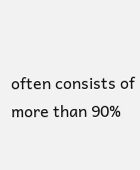often consists of more than 90%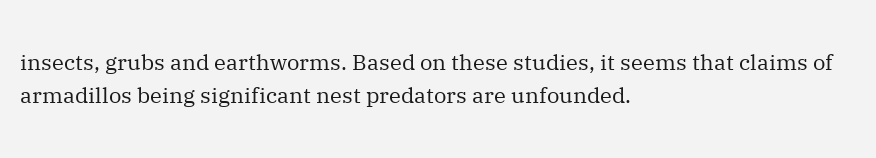insects, grubs and earthworms. Based on these studies, it seems that claims of armadillos being significant nest predators are unfounded.